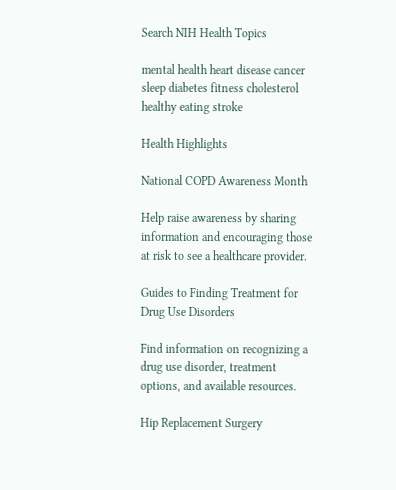Search NIH Health Topics

mental health heart disease cancer sleep diabetes fitness cholesterol healthy eating stroke

Health Highlights

National COPD Awareness Month

Help raise awareness by sharing information and encouraging those at risk to see a healthcare provider.

Guides to Finding Treatment for Drug Use Disorders

Find information on recognizing a drug use disorder, treatment options, and available resources.

Hip Replacement Surgery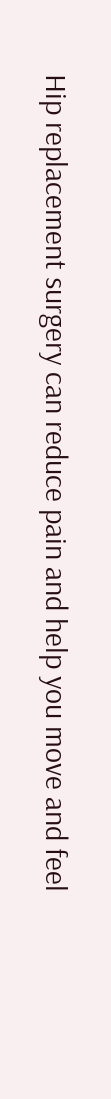Hip replacement surgery can reduce pain and help you move and feel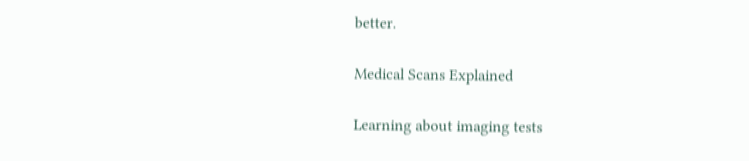better.

Medical Scans Explained

Learning about imaging tests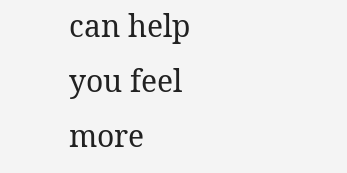can help you feel more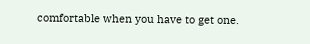comfortable when you have to get one.